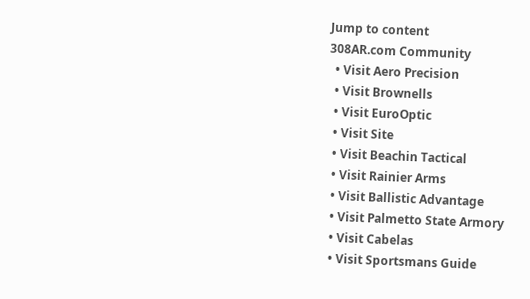Jump to content
308AR.com Community
  • Visit Aero Precision
  • Visit Brownells
  • Visit EuroOptic
  • Visit Site
  • Visit Beachin Tactical
  • Visit Rainier Arms
  • Visit Ballistic Advantage
  • Visit Palmetto State Armory
  • Visit Cabelas
  • Visit Sportsmans Guide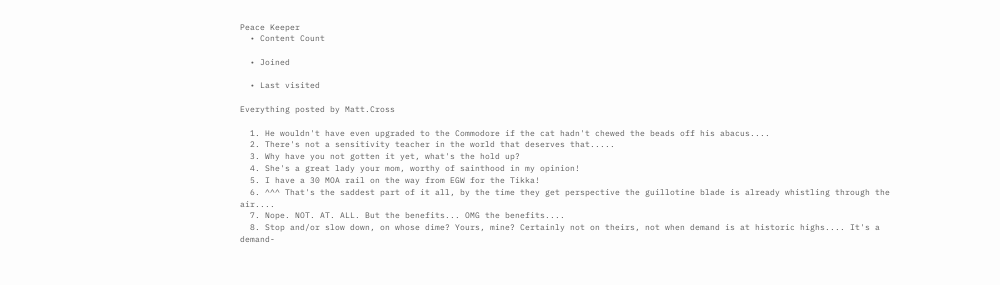Peace Keeper
  • Content Count

  • Joined

  • Last visited

Everything posted by Matt.Cross

  1. He wouldn't have even upgraded to the Commodore if the cat hadn't chewed the beads off his abacus....
  2. There's not a sensitivity teacher in the world that deserves that.....
  3. Why have you not gotten it yet, what's the hold up?
  4. She's a great lady your mom, worthy of sainthood in my opinion!
  5. I have a 30 MOA rail on the way from EGW for the Tikka!
  6. ^^^ That's the saddest part of it all, by the time they get perspective the guillotine blade is already whistling through the air....
  7. Nope. NOT. AT. ALL. But the benefits... OMG the benefits....
  8. Stop and/or slow down, on whose dime? Yours, mine? Certainly not on theirs, not when demand is at historic highs.... It's a demand-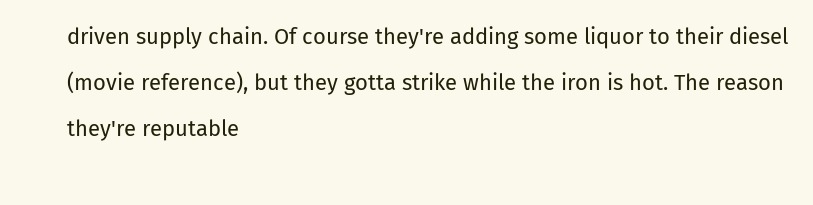driven supply chain. Of course they're adding some liquor to their diesel (movie reference), but they gotta strike while the iron is hot. The reason they're reputable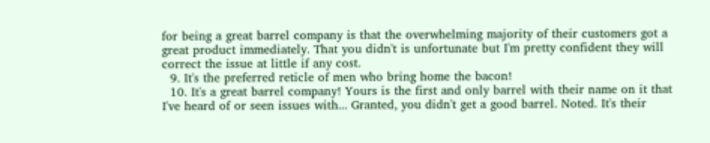for being a great barrel company is that the overwhelming majority of their customers got a great product immediately. That you didn't is unfortunate but I'm pretty confident they will correct the issue at little if any cost.
  9. It's the preferred reticle of men who bring home the bacon!
  10. It's a great barrel company! Yours is the first and only barrel with their name on it that I've heard of or seen issues with... Granted, you didn't get a good barrel. Noted. It's their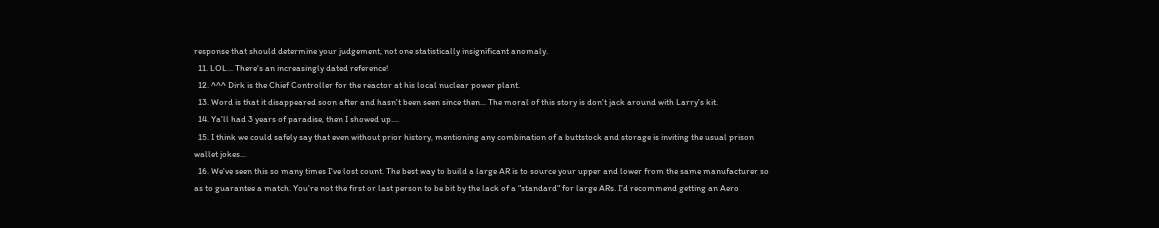response that should determine your judgement, not one statistically insignificant anomaly.
  11. LOL... There's an increasingly dated reference!
  12. ^^^ Dirk is the Chief Controller for the reactor at his local nuclear power plant.
  13. Word is that it disappeared soon after and hasn't been seen since then... The moral of this story is don't jack around with Larry's kit.
  14. Ya'll had 3 years of paradise, then I showed up....
  15. I think we could safely say that even without prior history, mentioning any combination of a buttstock and storage is inviting the usual prison wallet jokes...
  16. We've seen this so many times I've lost count. The best way to build a large AR is to source your upper and lower from the same manufacturer so as to guarantee a match. You're not the first or last person to be bit by the lack of a "standard" for large ARs. I'd recommend getting an Aero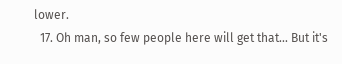lower.
  17. Oh man, so few people here will get that... But it's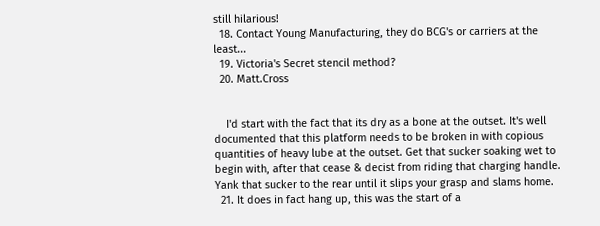still hilarious!
  18. Contact Young Manufacturing, they do BCG's or carriers at the least...
  19. Victoria's Secret stencil method?
  20. Matt.Cross


    I'd start with the fact that its dry as a bone at the outset. It's well documented that this platform needs to be broken in with copious quantities of heavy lube at the outset. Get that sucker soaking wet to begin with, after that cease & decist from riding that charging handle. Yank that sucker to the rear until it slips your grasp and slams home.
  21. It does in fact hang up, this was the start of a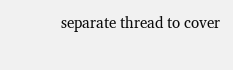separate thread to cover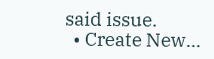said issue.
  • Create New...